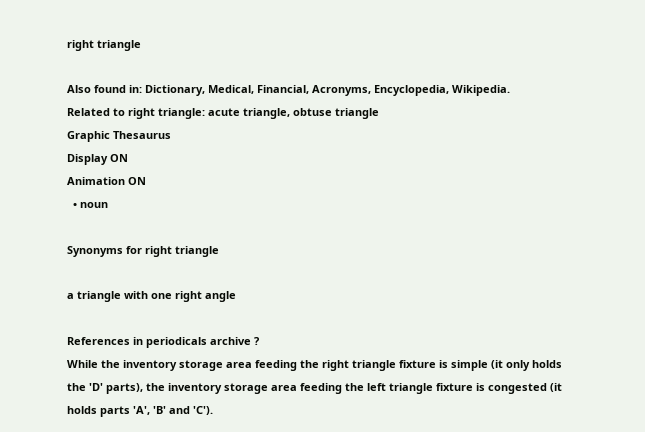right triangle

Also found in: Dictionary, Medical, Financial, Acronyms, Encyclopedia, Wikipedia.
Related to right triangle: acute triangle, obtuse triangle
Graphic Thesaurus
Display ON
Animation ON
  • noun

Synonyms for right triangle

a triangle with one right angle

References in periodicals archive ?
While the inventory storage area feeding the right triangle fixture is simple (it only holds the 'D' parts), the inventory storage area feeding the left triangle fixture is congested (it holds parts 'A', 'B' and 'C').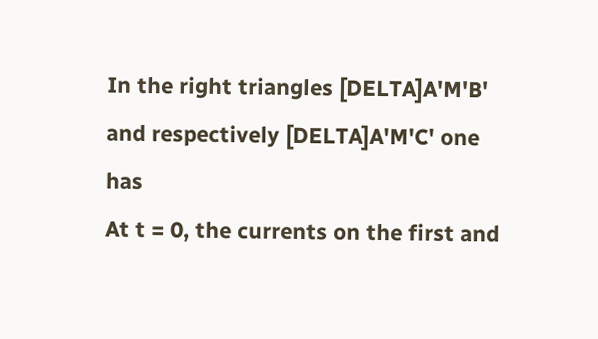In the right triangles [DELTA]A'M'B' and respectively [DELTA]A'M'C' one has
At t = 0, the currents on the first and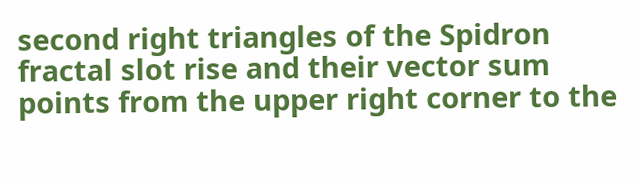second right triangles of the Spidron fractal slot rise and their vector sum points from the upper right corner to the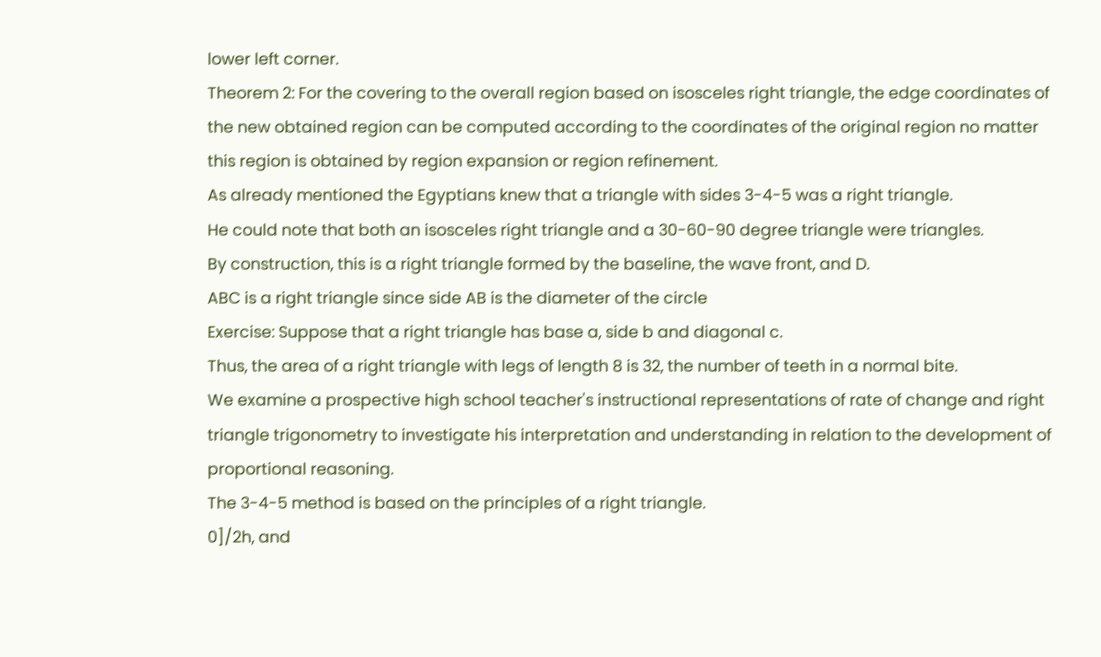lower left corner.
Theorem 2: For the covering to the overall region based on isosceles right triangle, the edge coordinates of the new obtained region can be computed according to the coordinates of the original region no matter this region is obtained by region expansion or region refinement.
As already mentioned the Egyptians knew that a triangle with sides 3-4-5 was a right triangle.
He could note that both an isosceles right triangle and a 30-60-90 degree triangle were triangles.
By construction, this is a right triangle formed by the baseline, the wave front, and D.
ABC is a right triangle since side AB is the diameter of the circle
Exercise: Suppose that a right triangle has base a, side b and diagonal c.
Thus, the area of a right triangle with legs of length 8 is 32, the number of teeth in a normal bite.
We examine a prospective high school teacher's instructional representations of rate of change and right triangle trigonometry to investigate his interpretation and understanding in relation to the development of proportional reasoning.
The 3-4-5 method is based on the principles of a right triangle.
0]/2h, and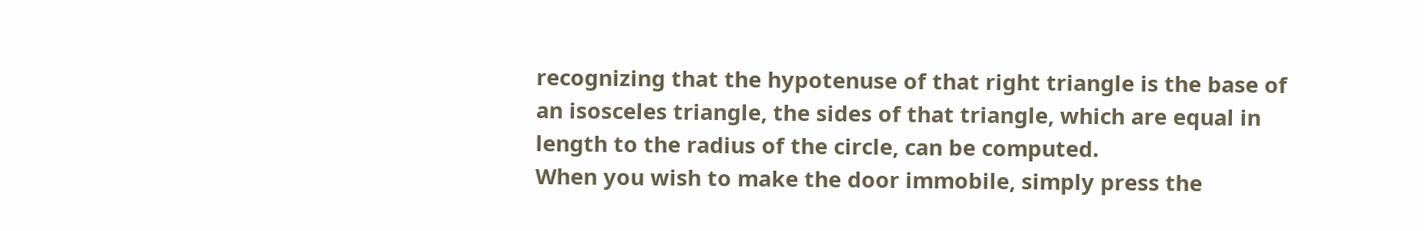recognizing that the hypotenuse of that right triangle is the base of an isosceles triangle, the sides of that triangle, which are equal in length to the radius of the circle, can be computed.
When you wish to make the door immobile, simply press the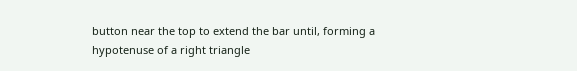button near the top to extend the bar until, forming a hypotenuse of a right triangle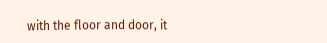with the floor and door, it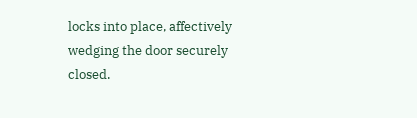locks into place, affectively wedging the door securely closed.